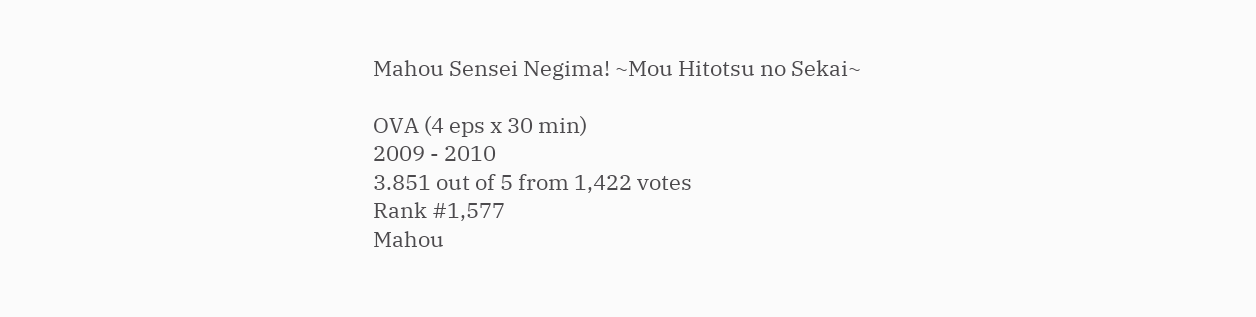Mahou Sensei Negima! ~Mou Hitotsu no Sekai~

OVA (4 eps x 30 min)
2009 - 2010
3.851 out of 5 from 1,422 votes
Rank #1,577
Mahou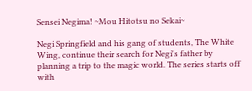Sensei Negima! ~Mou Hitotsu no Sekai~

Negi Springfield and his gang of students, The White Wing, continue their search for Negi's father by planning a trip to the magic world. The series starts off with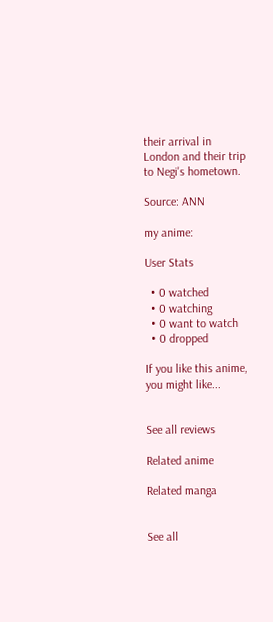their arrival in London and their trip to Negi's hometown.

Source: ANN

my anime:

User Stats

  • 0 watched
  • 0 watching
  • 0 want to watch
  • 0 dropped

If you like this anime, you might like...


See all reviews

Related anime

Related manga


See all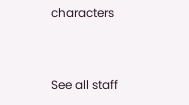characters


See all staff